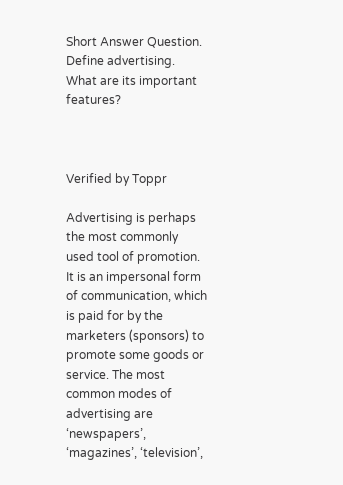Short Answer Question.
Define advertising. What are its important features?



Verified by Toppr

Advertising is perhaps the most commonly used tool of promotion. It is an impersonal form of communication, which is paid for by the marketers (sponsors) to promote some goods or service. The most common modes of advertising are ‘newspapers’, ‘magazines’, ‘television’,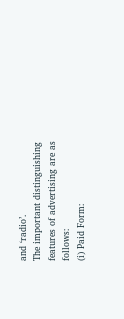and ‘radio’.
The important distinguishing features of advertising are as follows:
(i) Paid Form: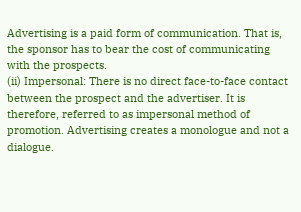Advertising is a paid form of communication. That is, the sponsor has to bear the cost of communicating with the prospects.
(ii) Impersonal: There is no direct face-to-face contact between the prospect and the advertiser. It is therefore, referred to as impersonal method of promotion. Advertising creates a monologue and not a dialogue.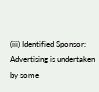(iii) Identified Sponsor: Advertising is undertaken by some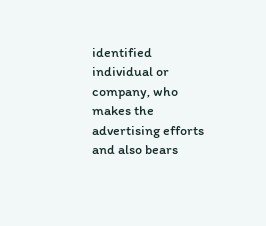identified individual or company, who makes the advertising efforts and also bears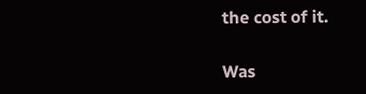the cost of it.

Was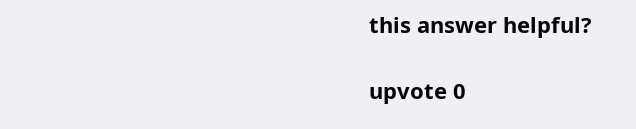this answer helpful?

upvote 0